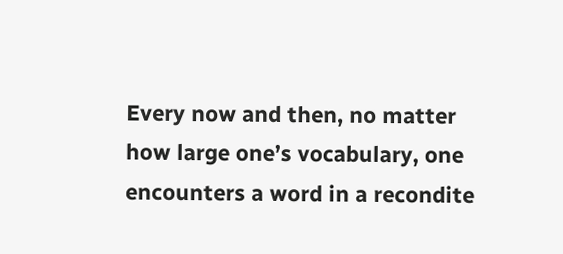Every now and then, no matter how large one’s vocabulary, one encounters a word in a recondite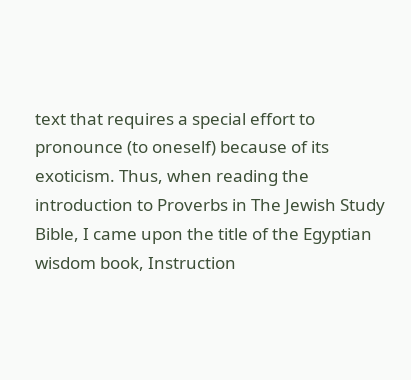text that requires a special effort to pronounce (to oneself) because of its exoticism. Thus, when reading the introduction to Proverbs in The Jewish Study Bible, I came upon the title of the Egyptian wisdom book, Instruction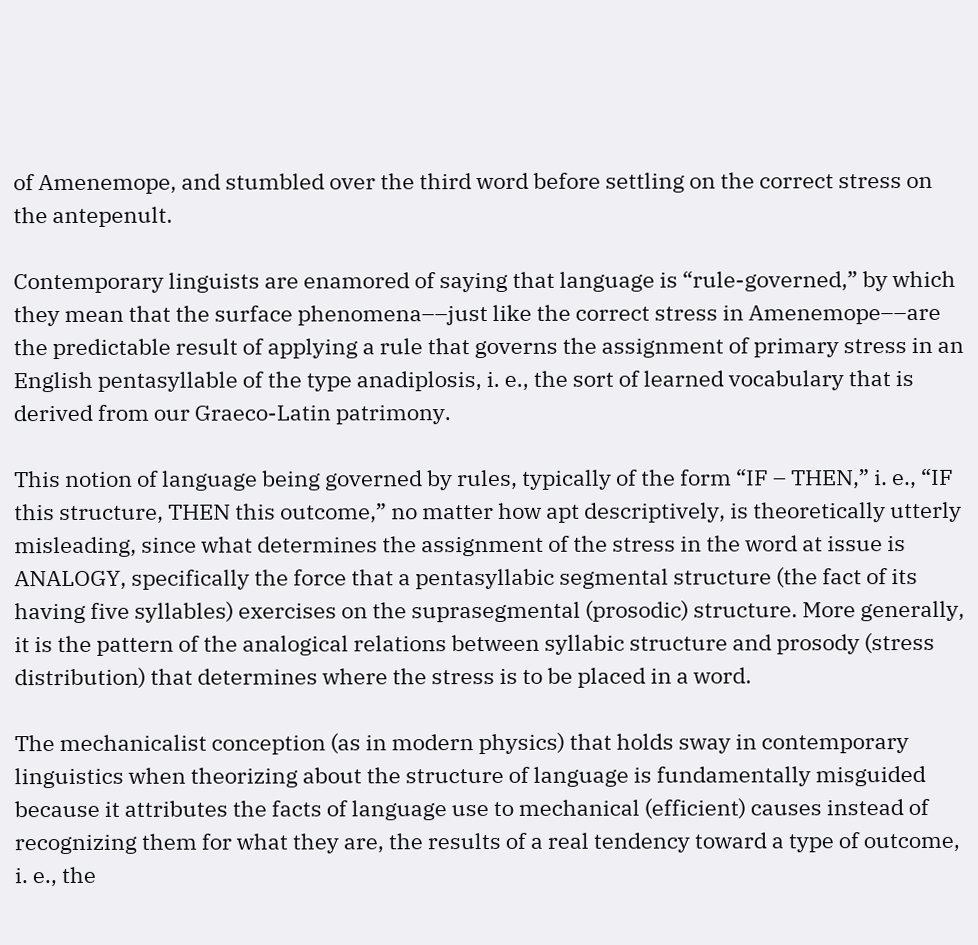of Amenemope, and stumbled over the third word before settling on the correct stress on the antepenult.

Contemporary linguists are enamored of saying that language is “rule-governed,” by which they mean that the surface phenomena––just like the correct stress in Amenemope––are the predictable result of applying a rule that governs the assignment of primary stress in an English pentasyllable of the type anadiplosis, i. e., the sort of learned vocabulary that is derived from our Graeco-Latin patrimony.

This notion of language being governed by rules, typically of the form “IF – THEN,” i. e., “IF this structure, THEN this outcome,” no matter how apt descriptively, is theoretically utterly misleading, since what determines the assignment of the stress in the word at issue is ANALOGY, specifically the force that a pentasyllabic segmental structure (the fact of its having five syllables) exercises on the suprasegmental (prosodic) structure. More generally, it is the pattern of the analogical relations between syllabic structure and prosody (stress distribution) that determines where the stress is to be placed in a word.

The mechanicalist conception (as in modern physics) that holds sway in contemporary linguistics when theorizing about the structure of language is fundamentally misguided because it attributes the facts of language use to mechanical (efficient) causes instead of recognizing them for what they are, the results of a real tendency toward a type of outcome, i. e., the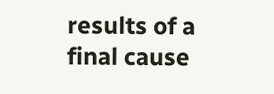results of a final cause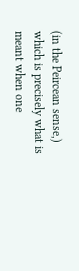(in the Peircean sense,) which is precisely what is meant when one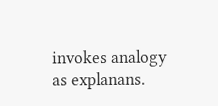invokes analogy as explanans.